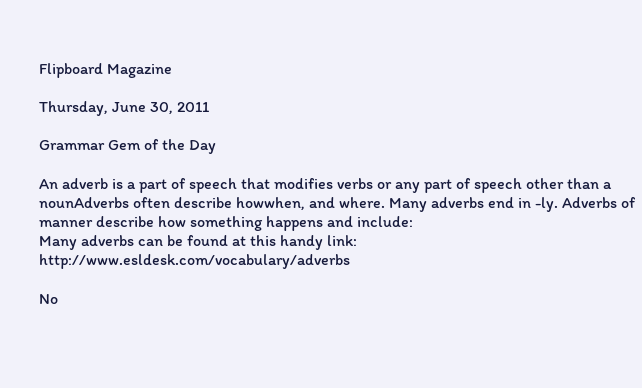Flipboard Magazine

Thursday, June 30, 2011

Grammar Gem of the Day

An adverb is a part of speech that modifies verbs or any part of speech other than a nounAdverbs often describe howwhen, and where. Many adverbs end in -ly. Adverbs of manner describe how something happens and include:
Many adverbs can be found at this handy link:  http://www.esldesk.com/vocabulary/adverbs

No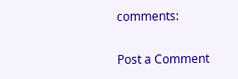comments:

Post a Comment